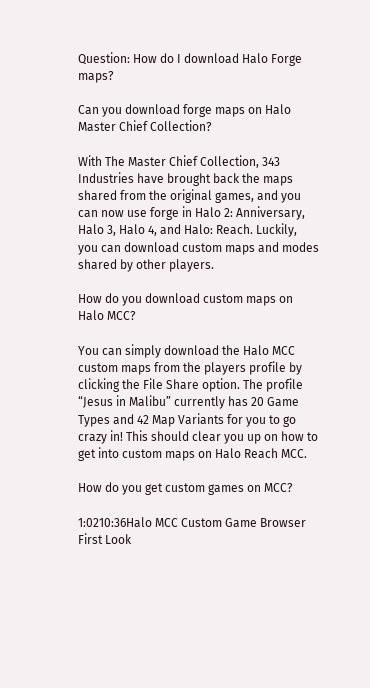Question: How do I download Halo Forge maps?

Can you download forge maps on Halo Master Chief Collection?

With The Master Chief Collection, 343 Industries have brought back the maps shared from the original games, and you can now use forge in Halo 2: Anniversary, Halo 3, Halo 4, and Halo: Reach. Luckily, you can download custom maps and modes shared by other players.

How do you download custom maps on Halo MCC?

You can simply download the Halo MCC custom maps from the players profile by clicking the File Share option. The profile “Jesus in Malibu” currently has 20 Game Types and 42 Map Variants for you to go crazy in! This should clear you up on how to get into custom maps on Halo Reach MCC.

How do you get custom games on MCC?

1:0210:36Halo MCC Custom Game Browser First Look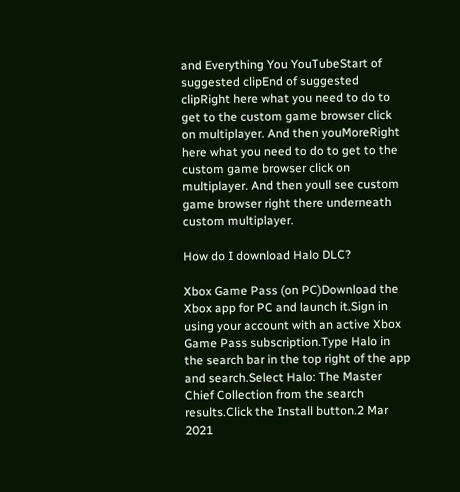and Everything You YouTubeStart of suggested clipEnd of suggested clipRight here what you need to do to get to the custom game browser click on multiplayer. And then youMoreRight here what you need to do to get to the custom game browser click on multiplayer. And then youll see custom game browser right there underneath custom multiplayer.

How do I download Halo DLC?

Xbox Game Pass (on PC)Download the Xbox app for PC and launch it.Sign in using your account with an active Xbox Game Pass subscription.Type Halo in the search bar in the top right of the app and search.Select Halo: The Master Chief Collection from the search results.Click the Install button.2 Mar 2021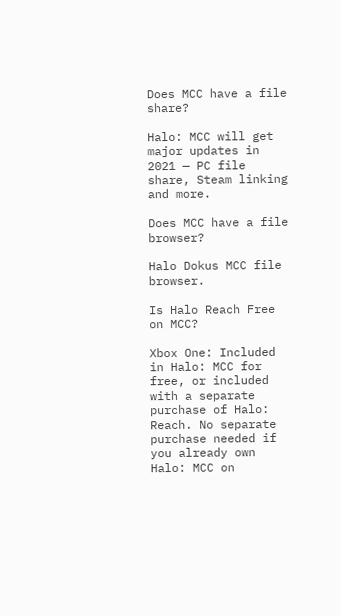Does MCC have a file share?

Halo: MCC will get major updates in 2021 — PC file share, Steam linking and more.

Does MCC have a file browser?

Halo Dokus MCC file browser.

Is Halo Reach Free on MCC?

Xbox One: Included in Halo: MCC for free, or included with a separate purchase of Halo: Reach. No separate purchase needed if you already own Halo: MCC on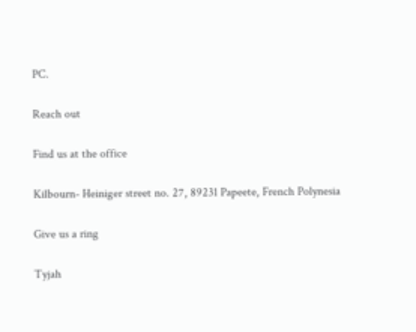PC.

Reach out

Find us at the office

Kilbourn- Heiniger street no. 27, 89231 Papeete, French Polynesia

Give us a ring

Tyjah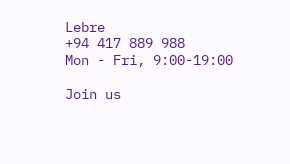Lebre
+94 417 889 988
Mon - Fri, 9:00-19:00

Join us